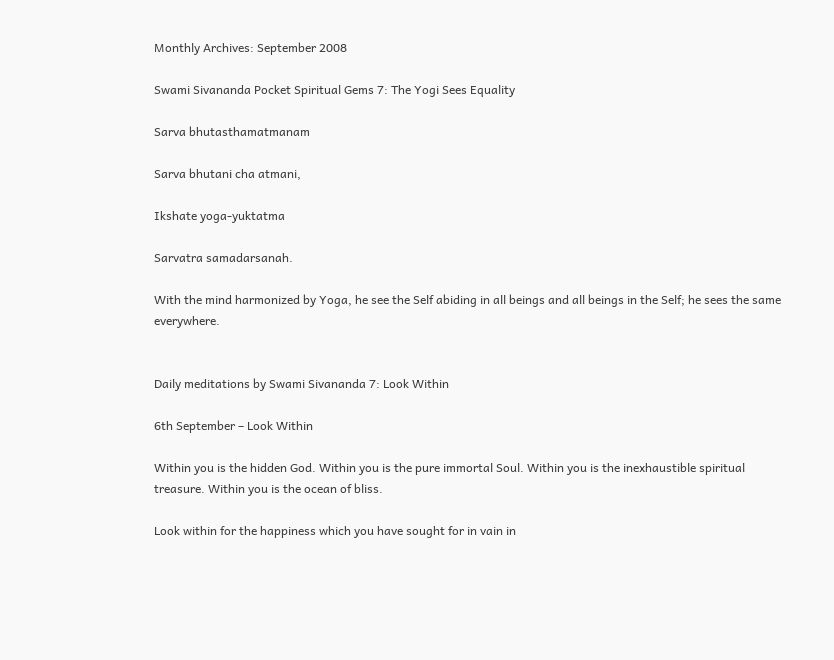Monthly Archives: September 2008

Swami Sivananda Pocket Spiritual Gems 7: The Yogi Sees Equality

Sarva bhutasthamatmanam

Sarva bhutani cha atmani,

Ikshate yoga-yuktatma

Sarvatra samadarsanah.

With the mind harmonized by Yoga, he see the Self abiding in all beings and all beings in the Self; he sees the same everywhere.


Daily meditations by Swami Sivananda 7: Look Within

6th September – Look Within

Within you is the hidden God. Within you is the pure immortal Soul. Within you is the inexhaustible spiritual treasure. Within you is the ocean of bliss.

Look within for the happiness which you have sought for in vain in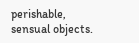perishable, sensual objects.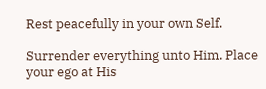Rest peacefully in your own Self.

Surrender everything unto Him. Place your ego at His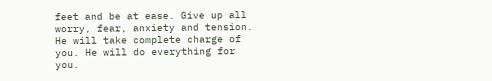feet and be at ease. Give up all worry, fear, anxiety and tension. He will take complete charge of you. He will do everything for you.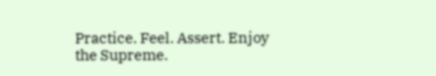Practice. Feel. Assert. Enjoy the Supreme.